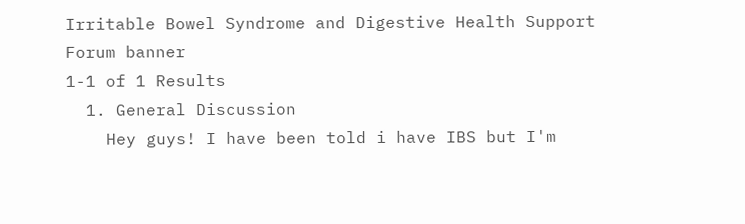Irritable Bowel Syndrome and Digestive Health Support Forum banner
1-1 of 1 Results
  1. General Discussion
    Hey guys! I have been told i have IBS but I'm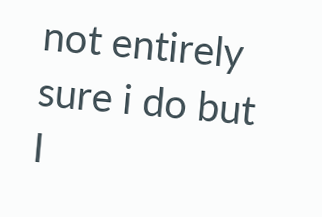not entirely sure i do but I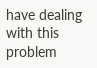have dealing with this problem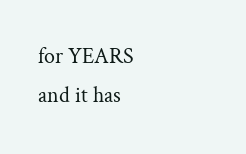for YEARS and it has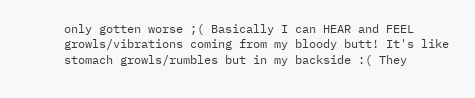only gotten worse ;( Basically I can HEAR and FEEL growls/vibrations coming from my bloody butt! It's like stomach growls/rumbles but in my backside :( They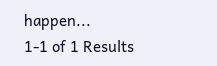happen...
1-1 of 1 Results